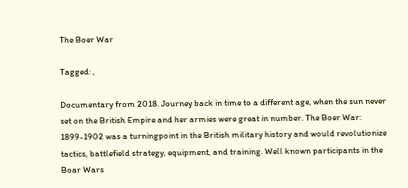The Boer War

Tagged: ,

Documentary from 2018. Journey back in time to a different age, when the sun never set on the British Empire and her armies were great in number. The Boer War: 1899-1902 was a turningpoint in the British military history and would revolutionize tactics, battlefield strategy, equipment, and training. Well known participants in the Boar Wars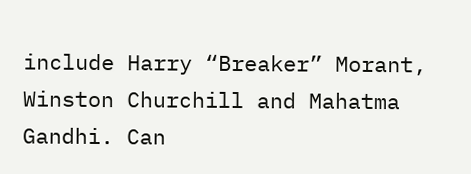include Harry “Breaker” Morant, Winston Churchill and Mahatma Gandhi. Can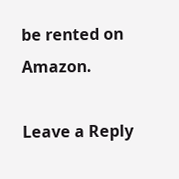be rented on Amazon.

Leave a Reply